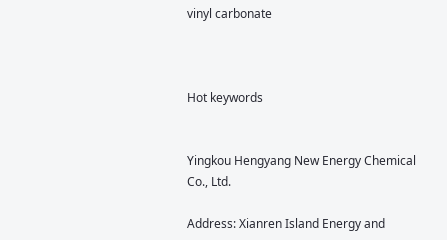vinyl carbonate



Hot keywords


Yingkou Hengyang New Energy Chemical Co., Ltd.

Address: Xianren Island Energy and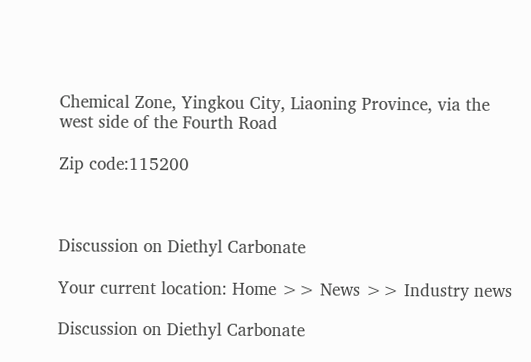Chemical Zone, Yingkou City, Liaoning Province, via the west side of the Fourth Road

Zip code:115200



Discussion on Diethyl Carbonate

Your current location: Home >> News >> Industry news

Discussion on Diethyl Carbonate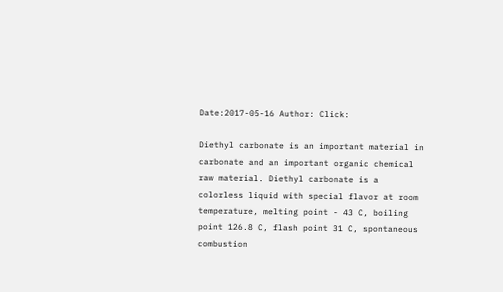Date:2017-05-16 Author: Click:

Diethyl carbonate is an important material in carbonate and an important organic chemical raw material. Diethyl carbonate is a colorless liquid with special flavor at room temperature, melting point - 43 C, boiling point 126.8 C, flash point 31 C, spontaneous combustion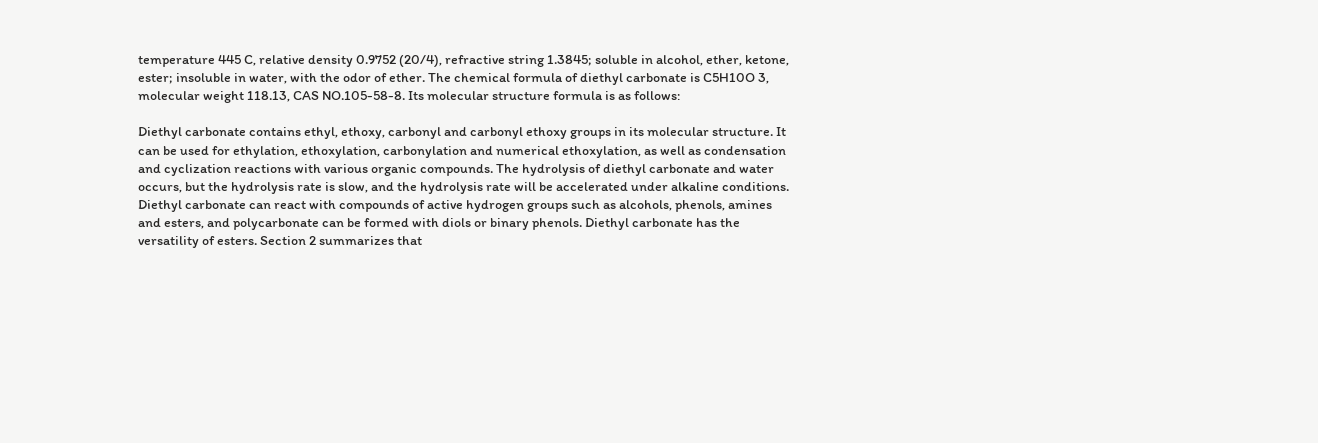temperature 445 C, relative density 0.9752 (20/4), refractive string 1.3845; soluble in alcohol, ether, ketone, ester; insoluble in water, with the odor of ether. The chemical formula of diethyl carbonate is C5H10O 3, molecular weight 118.13, CAS NO.105-58-8. Its molecular structure formula is as follows:

Diethyl carbonate contains ethyl, ethoxy, carbonyl and carbonyl ethoxy groups in its molecular structure. It can be used for ethylation, ethoxylation, carbonylation and numerical ethoxylation, as well as condensation and cyclization reactions with various organic compounds. The hydrolysis of diethyl carbonate and water occurs, but the hydrolysis rate is slow, and the hydrolysis rate will be accelerated under alkaline conditions. Diethyl carbonate can react with compounds of active hydrogen groups such as alcohols, phenols, amines and esters, and polycarbonate can be formed with diols or binary phenols. Diethyl carbonate has the versatility of esters. Section 2 summarizes that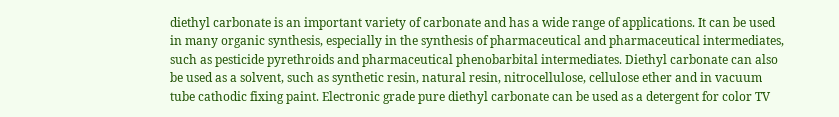diethyl carbonate is an important variety of carbonate and has a wide range of applications. It can be used in many organic synthesis, especially in the synthesis of pharmaceutical and pharmaceutical intermediates, such as pesticide pyrethroids and pharmaceutical phenobarbital intermediates. Diethyl carbonate can also be used as a solvent, such as synthetic resin, natural resin, nitrocellulose, cellulose ether and in vacuum tube cathodic fixing paint. Electronic grade pure diethyl carbonate can be used as a detergent for color TV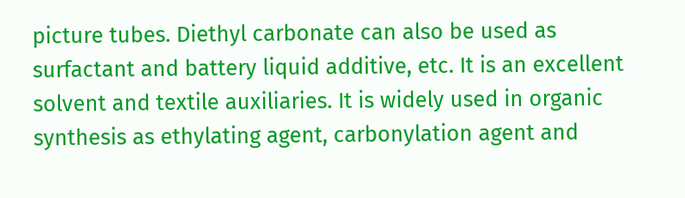picture tubes. Diethyl carbonate can also be used as surfactant and battery liquid additive, etc. It is an excellent solvent and textile auxiliaries. It is widely used in organic synthesis as ethylating agent, carbonylation agent and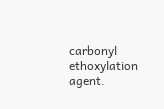carbonyl ethoxylation agent.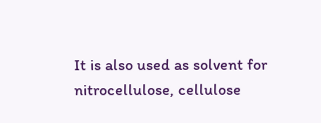It is also used as solvent for nitrocellulose, cellulose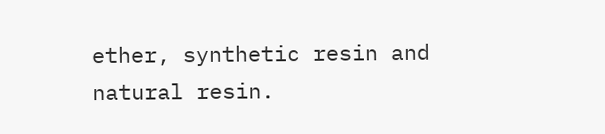ether, synthetic resin and natural resin.